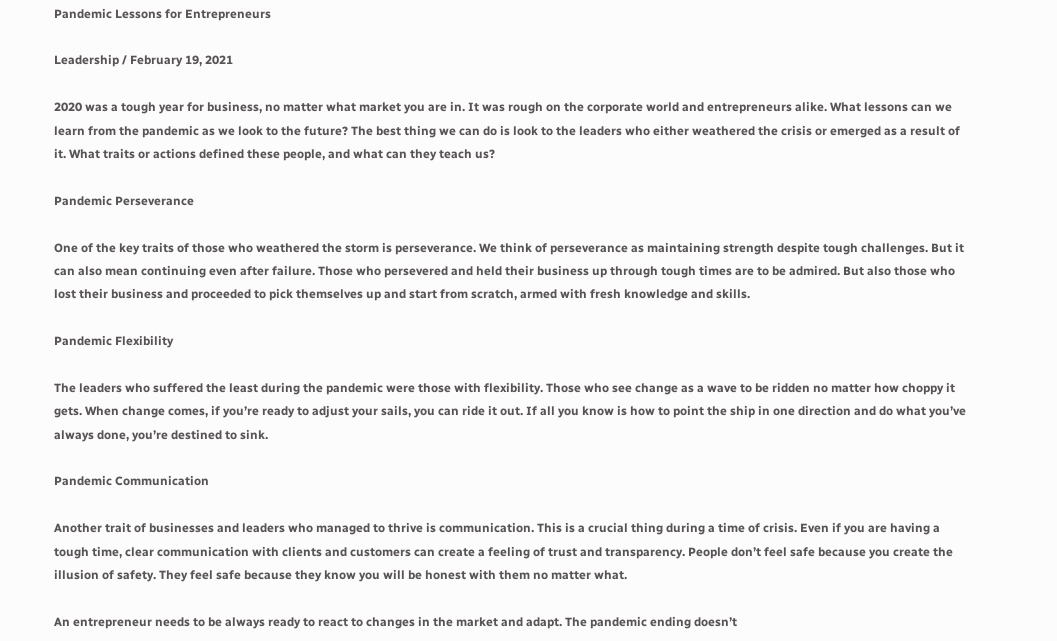Pandemic Lessons for Entrepreneurs

Leadership / February 19, 2021

2020 was a tough year for business, no matter what market you are in. It was rough on the corporate world and entrepreneurs alike. What lessons can we learn from the pandemic as we look to the future? The best thing we can do is look to the leaders who either weathered the crisis or emerged as a result of it. What traits or actions defined these people, and what can they teach us?

Pandemic Perseverance

One of the key traits of those who weathered the storm is perseverance. We think of perseverance as maintaining strength despite tough challenges. But it can also mean continuing even after failure. Those who persevered and held their business up through tough times are to be admired. But also those who lost their business and proceeded to pick themselves up and start from scratch, armed with fresh knowledge and skills.

Pandemic Flexibility

The leaders who suffered the least during the pandemic were those with flexibility. Those who see change as a wave to be ridden no matter how choppy it gets. When change comes, if you’re ready to adjust your sails, you can ride it out. If all you know is how to point the ship in one direction and do what you’ve always done, you’re destined to sink.

Pandemic Communication

Another trait of businesses and leaders who managed to thrive is communication. This is a crucial thing during a time of crisis. Even if you are having a tough time, clear communication with clients and customers can create a feeling of trust and transparency. People don’t feel safe because you create the illusion of safety. They feel safe because they know you will be honest with them no matter what.

An entrepreneur needs to be always ready to react to changes in the market and adapt. The pandemic ending doesn’t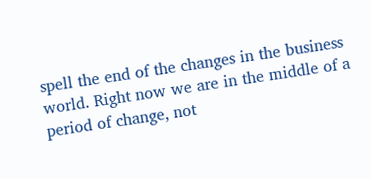spell the end of the changes in the business world. Right now we are in the middle of a period of change, not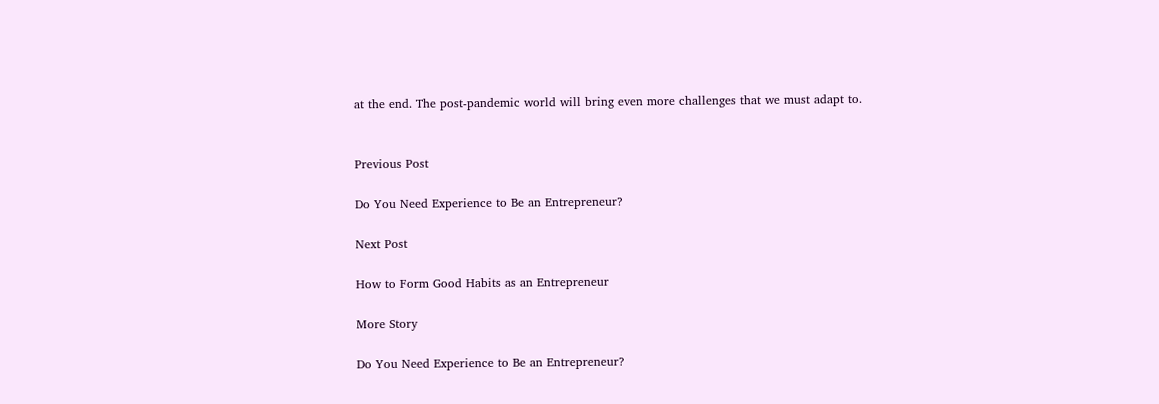at the end. The post-pandemic world will bring even more challenges that we must adapt to.


Previous Post

Do You Need Experience to Be an Entrepreneur?

Next Post

How to Form Good Habits as an Entrepreneur

More Story

Do You Need Experience to Be an Entrepreneur?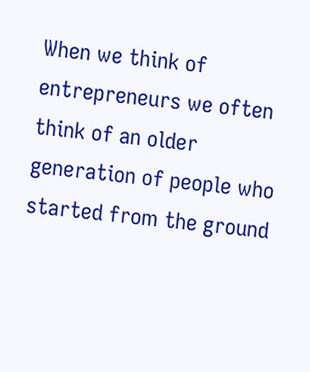When we think of entrepreneurs we often think of an older generation of people who started from the ground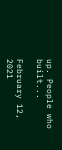up. People who built...

February 12, 2021